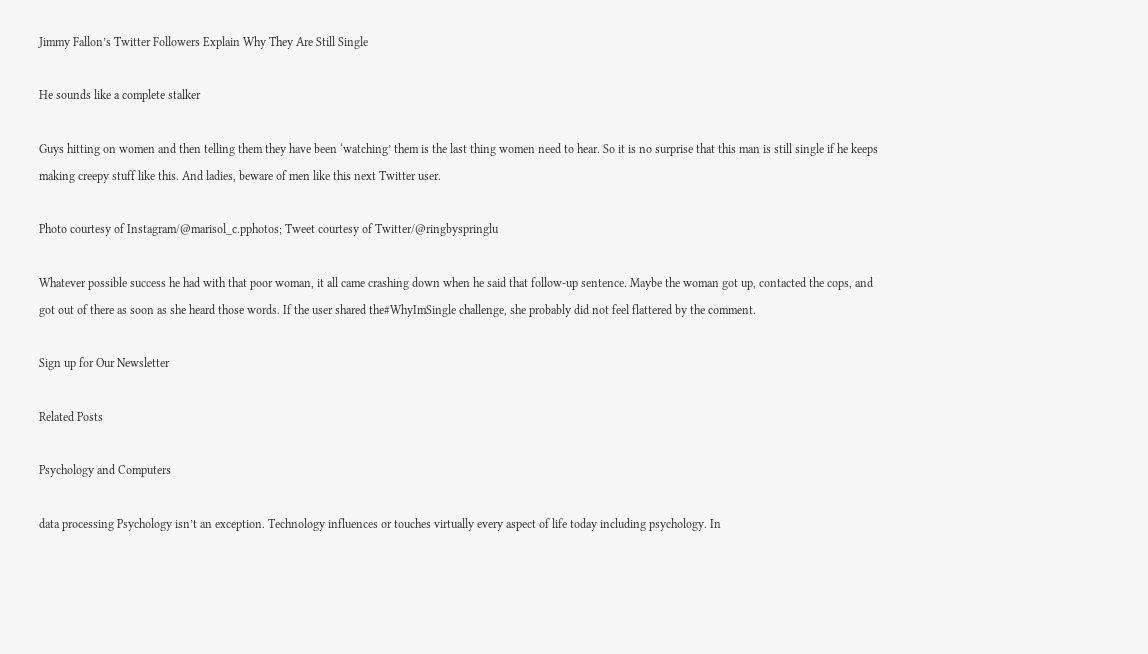Jimmy Fallon’s Twitter Followers Explain Why They Are Still Single

He sounds like a complete stalker

Guys hitting on women and then telling them they have been ‘watching’ them is the last thing women need to hear. So it is no surprise that this man is still single if he keeps making creepy stuff like this. And ladies, beware of men like this next Twitter user.

Photo courtesy of Instagram/@marisol_c.pphotos; Tweet courtesy of Twitter/@ringbyspringlu

Whatever possible success he had with that poor woman, it all came crashing down when he said that follow-up sentence. Maybe the woman got up, contacted the cops, and got out of there as soon as she heard those words. If the user shared the#WhyImSingle challenge, she probably did not feel flattered by the comment.

Sign up for Our Newsletter

Related Posts

Psychology and Computers

data processing Psychology isn’t an exception. Technology influences or touches virtually every aspect of life today including psychology. In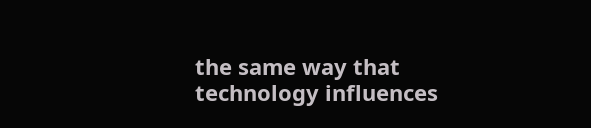the same way that technology influences